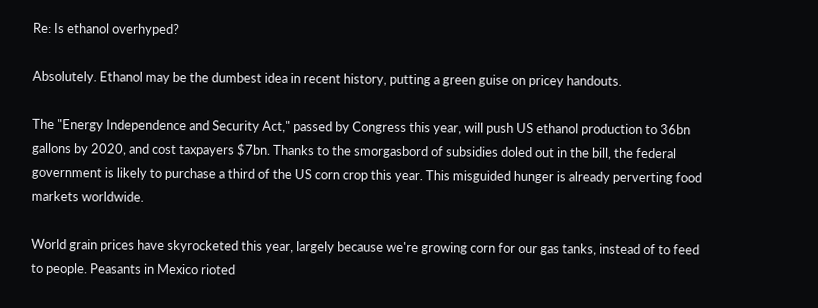Re: Is ethanol overhyped?

Absolutely. Ethanol may be the dumbest idea in recent history, putting a green guise on pricey handouts.

The "Energy Independence and Security Act," passed by Congress this year, will push US ethanol production to 36bn gallons by 2020, and cost taxpayers $7bn. Thanks to the smorgasbord of subsidies doled out in the bill, the federal government is likely to purchase a third of the US corn crop this year. This misguided hunger is already perverting food markets worldwide.

World grain prices have skyrocketed this year, largely because we're growing corn for our gas tanks, instead of to feed to people. Peasants in Mexico rioted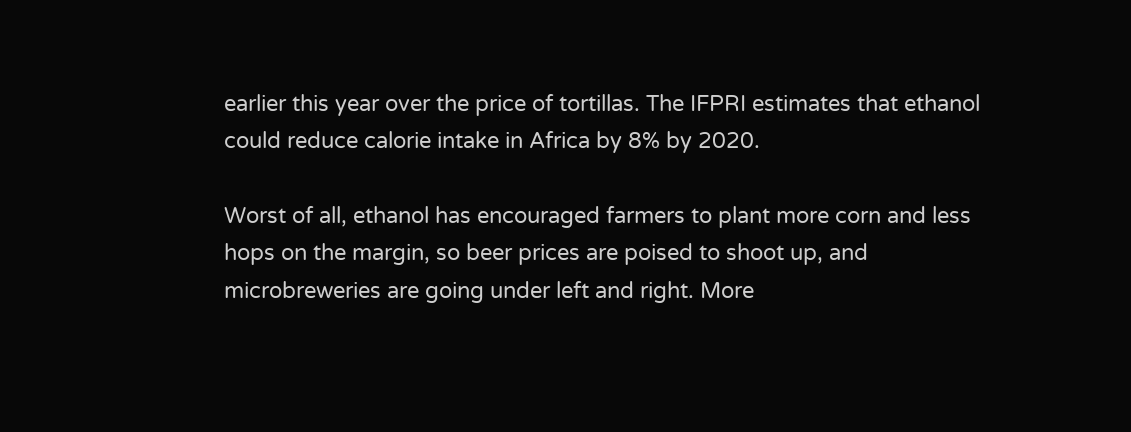earlier this year over the price of tortillas. The IFPRI estimates that ethanol could reduce calorie intake in Africa by 8% by 2020.

Worst of all, ethanol has encouraged farmers to plant more corn and less hops on the margin, so beer prices are poised to shoot up, and microbreweries are going under left and right. More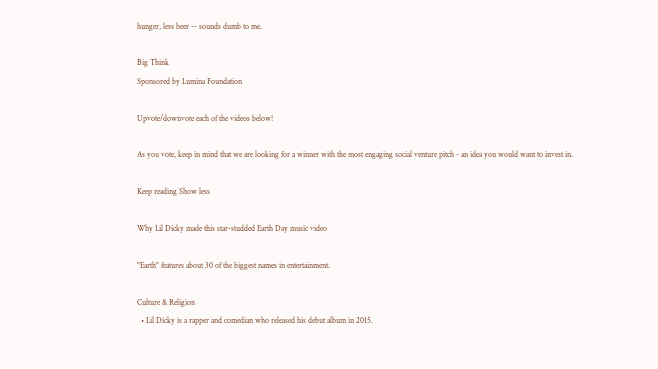hunger, less beer -- sounds dumb to me.

Big Think
Sponsored by Lumina Foundation

Upvote/downvote each of the videos below!

As you vote, keep in mind that we are looking for a winner with the most engaging social venture pitch - an idea you would want to invest in.

Keep reading Show less

Why Lil Dicky made this star-studded Earth Day music video

"Earth" features about 30 of the biggest names in entertainment.

Culture & Religion
  • Lil Dicky is a rapper and comedian who released his debut album in 2015.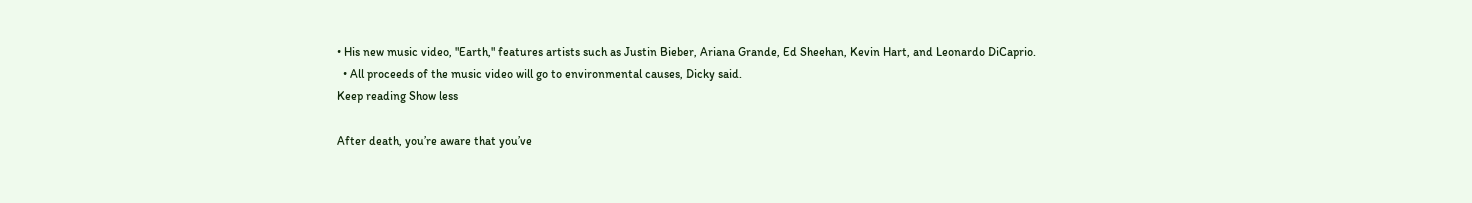• His new music video, "Earth," features artists such as Justin Bieber, Ariana Grande, Ed Sheehan, Kevin Hart, and Leonardo DiCaprio.
  • All proceeds of the music video will go to environmental causes, Dicky said.
Keep reading Show less

After death, you’re aware that you’ve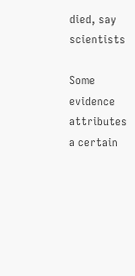died, say scientists

Some evidence attributes a certain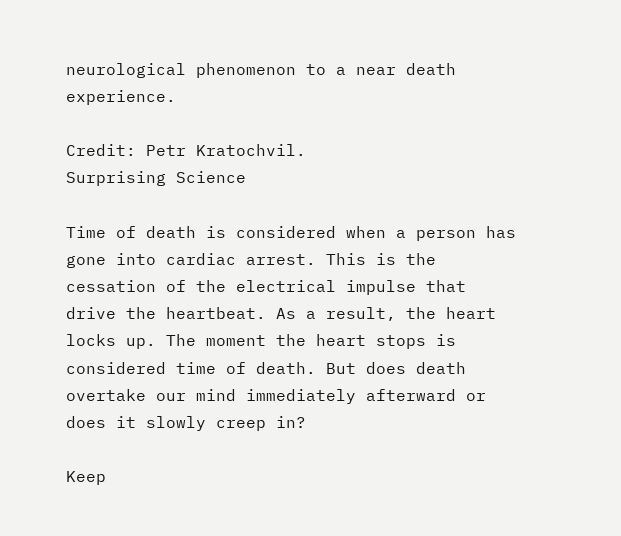neurological phenomenon to a near death experience.

Credit: Petr Kratochvil.
Surprising Science

Time of death is considered when a person has gone into cardiac arrest. This is the cessation of the electrical impulse that drive the heartbeat. As a result, the heart locks up. The moment the heart stops is considered time of death. But does death overtake our mind immediately afterward or does it slowly creep in?

Keep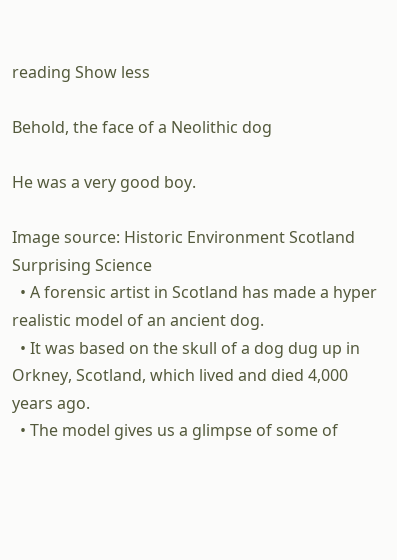reading Show less

Behold, the face of a Neolithic dog

He was a very good boy.

Image source: Historic Environment Scotland
Surprising Science
  • A forensic artist in Scotland has made a hyper realistic model of an ancient dog.
  • It was based on the skull of a dog dug up in Orkney, Scotland, which lived and died 4,000 years ago.
  • The model gives us a glimpse of some of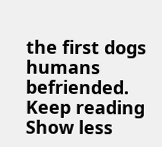the first dogs humans befriended.
Keep reading Show less